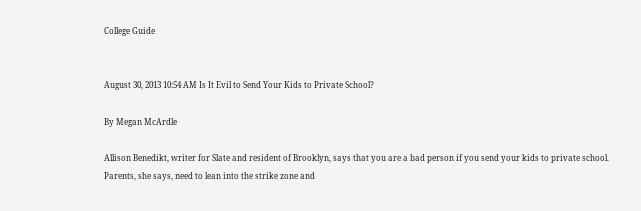College Guide


August 30, 2013 10:54 AM Is It Evil to Send Your Kids to Private School?

By Megan McArdle

Allison Benedikt, writer for Slate and resident of Brooklyn, says that you are a bad person if you send your kids to private school. Parents, she says, need to lean into the strike zone and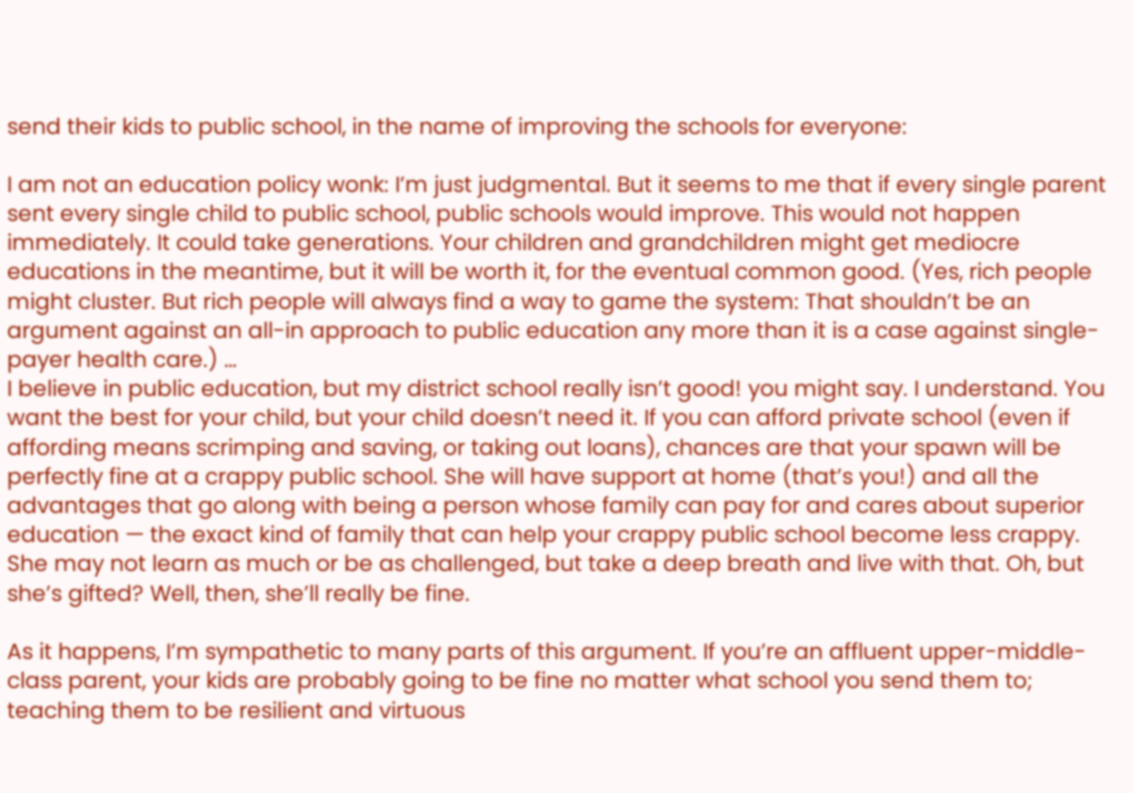send their kids to public school, in the name of improving the schools for everyone:

I am not an education policy wonk: I’m just judgmental. But it seems to me that if every single parent sent every single child to public school, public schools would improve. This would not happen immediately. It could take generations. Your children and grandchildren might get mediocre educations in the meantime, but it will be worth it, for the eventual common good. (Yes, rich people might cluster. But rich people will always find a way to game the system: That shouldn’t be an argument against an all-in approach to public education any more than it is a case against single-payer health care.) …
I believe in public education, but my district school really isn’t good! you might say. I understand. You want the best for your child, but your child doesn’t need it. If you can afford private school (even if affording means scrimping and saving, or taking out loans), chances are that your spawn will be perfectly fine at a crappy public school. She will have support at home (that’s you!) and all the advantages that go along with being a person whose family can pay for and cares about superior education — the exact kind of family that can help your crappy public school become less crappy. She may not learn as much or be as challenged, but take a deep breath and live with that. Oh, but she’s gifted? Well, then, she’ll really be fine.

As it happens, I’m sympathetic to many parts of this argument. If you’re an affluent upper-middle-class parent, your kids are probably going to be fine no matter what school you send them to; teaching them to be resilient and virtuous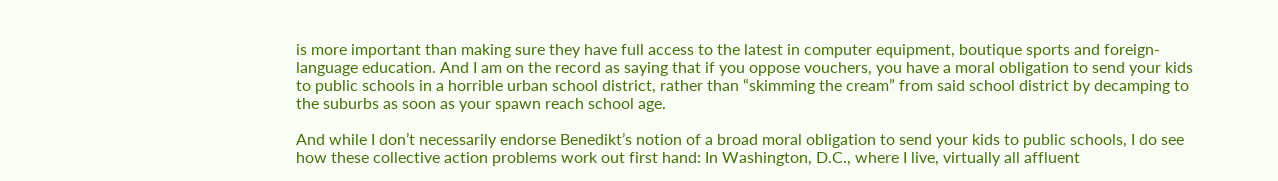is more important than making sure they have full access to the latest in computer equipment, boutique sports and foreign-language education. And I am on the record as saying that if you oppose vouchers, you have a moral obligation to send your kids to public schools in a horrible urban school district, rather than “skimming the cream” from said school district by decamping to the suburbs as soon as your spawn reach school age.

And while I don’t necessarily endorse Benedikt’s notion of a broad moral obligation to send your kids to public schools, I do see how these collective action problems work out first hand: In Washington, D.C., where I live, virtually all affluent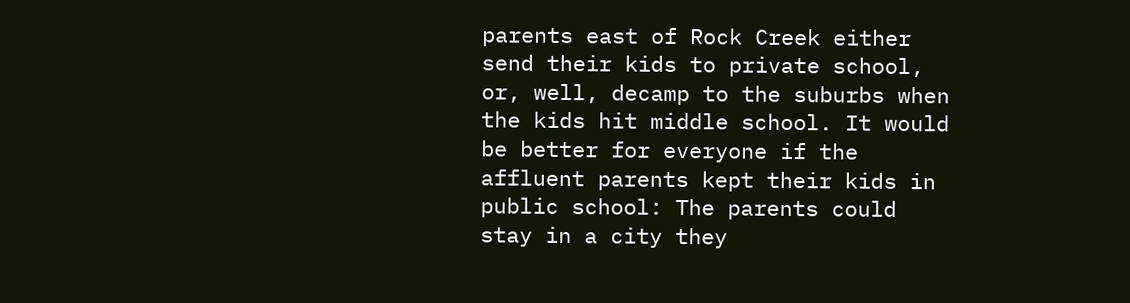parents east of Rock Creek either send their kids to private school, or, well, decamp to the suburbs when the kids hit middle school. It would be better for everyone if the affluent parents kept their kids in public school: The parents could stay in a city they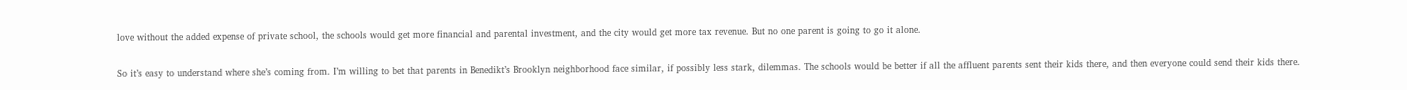love without the added expense of private school, the schools would get more financial and parental investment, and the city would get more tax revenue. But no one parent is going to go it alone.

So it’s easy to understand where she’s coming from. I’m willing to bet that parents in Benedikt’s Brooklyn neighborhood face similar, if possibly less stark, dilemmas. The schools would be better if all the affluent parents sent their kids there, and then everyone could send their kids there.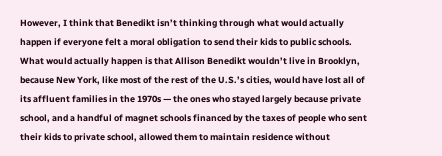However, I think that Benedikt isn’t thinking through what would actually happen if everyone felt a moral obligation to send their kids to public schools. What would actually happen is that Allison Benedikt wouldn’t live in Brooklyn, because New York, like most of the rest of the U.S.’s cities, would have lost all of its affluent families in the 1970s — the ones who stayed largely because private school, and a handful of magnet schools financed by the taxes of people who sent their kids to private school, allowed them to maintain residence without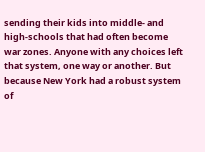sending their kids into middle- and high-schools that had often become war zones. Anyone with any choices left that system, one way or another. But because New York had a robust system of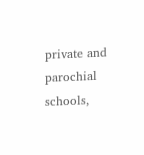private and parochial schools,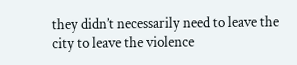they didn’t necessarily need to leave the city to leave the violence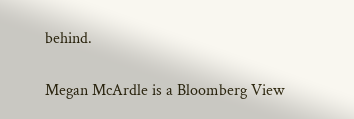behind.

Megan McArdle is a Bloomberg View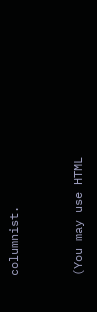columnist.


(You may use HTML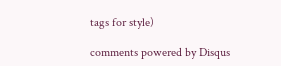tags for style)

comments powered by Disqus